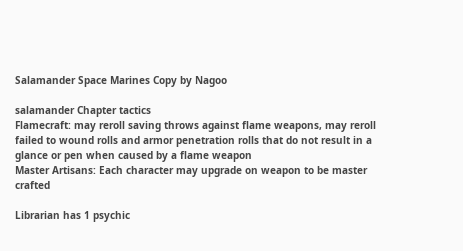Salamander Space Marines Copy by Nagoo

salamander Chapter tactics
Flamecraft: may reroll saving throws against flame weapons, may reroll failed to wound rolls and armor penetration rolls that do not result in a glance or pen when caused by a flame weapon
Master Artisans: Each character may upgrade on weapon to be master crafted

Librarian has 1 psychic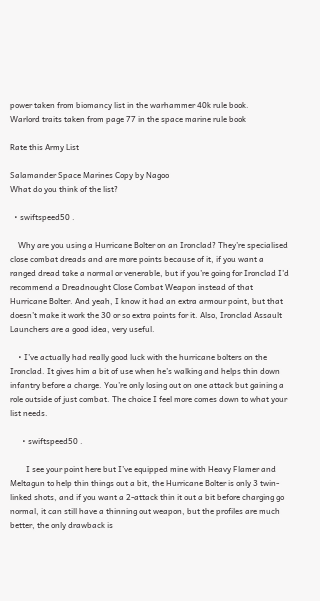power taken from biomancy list in the warhammer 40k rule book.
Warlord traits taken from page 77 in the space marine rule book

Rate this Army List

Salamander Space Marines Copy by Nagoo
What do you think of the list?

  • swiftspeed50 .

    Why are you using a Hurricane Bolter on an Ironclad? They’re specialised close combat dreads and are more points because of it, if you want a ranged dread take a normal or venerable, but if you’re going for Ironclad I’d recommend a Dreadnought Close Combat Weapon instead of that Hurricane Bolter. And yeah, I know it had an extra armour point, but that doesn’t make it work the 30 or so extra points for it. Also, Ironclad Assault Launchers are a good idea, very useful.

    • I’ve actually had really good luck with the hurricane bolters on the Ironclad. It gives him a bit of use when he’s walking and helps thin down infantry before a charge. You’re only losing out on one attack but gaining a role outside of just combat. The choice I feel more comes down to what your list needs.

      • swiftspeed50 .

        I see your point here but I’ve equipped mine with Heavy Flamer and Meltagun to help thin things out a bit, the Hurricane Bolter is only 3 twin-linked shots, and if you want a 2-attack thin it out a bit before charging go normal, it can still have a thinning out weapon, but the profiles are much better, the only drawback is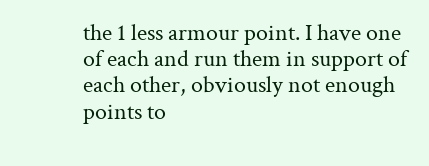the 1 less armour point. I have one of each and run them in support of each other, obviously not enough points to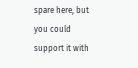spare here, but you could support it with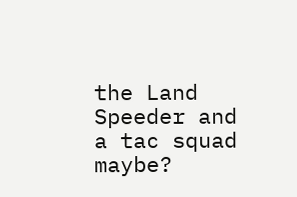the Land Speeder and a tac squad maybe?